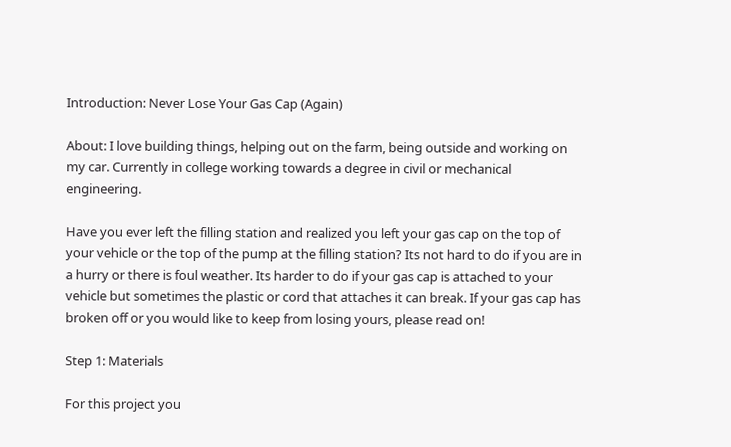Introduction: Never Lose Your Gas Cap (Again)

About: I love building things, helping out on the farm, being outside and working on my car. Currently in college working towards a degree in civil or mechanical engineering.

Have you ever left the filling station and realized you left your gas cap on the top of your vehicle or the top of the pump at the filling station? Its not hard to do if you are in a hurry or there is foul weather. Its harder to do if your gas cap is attached to your vehicle but sometimes the plastic or cord that attaches it can break. If your gas cap has broken off or you would like to keep from losing yours, please read on!

Step 1: Materials

For this project you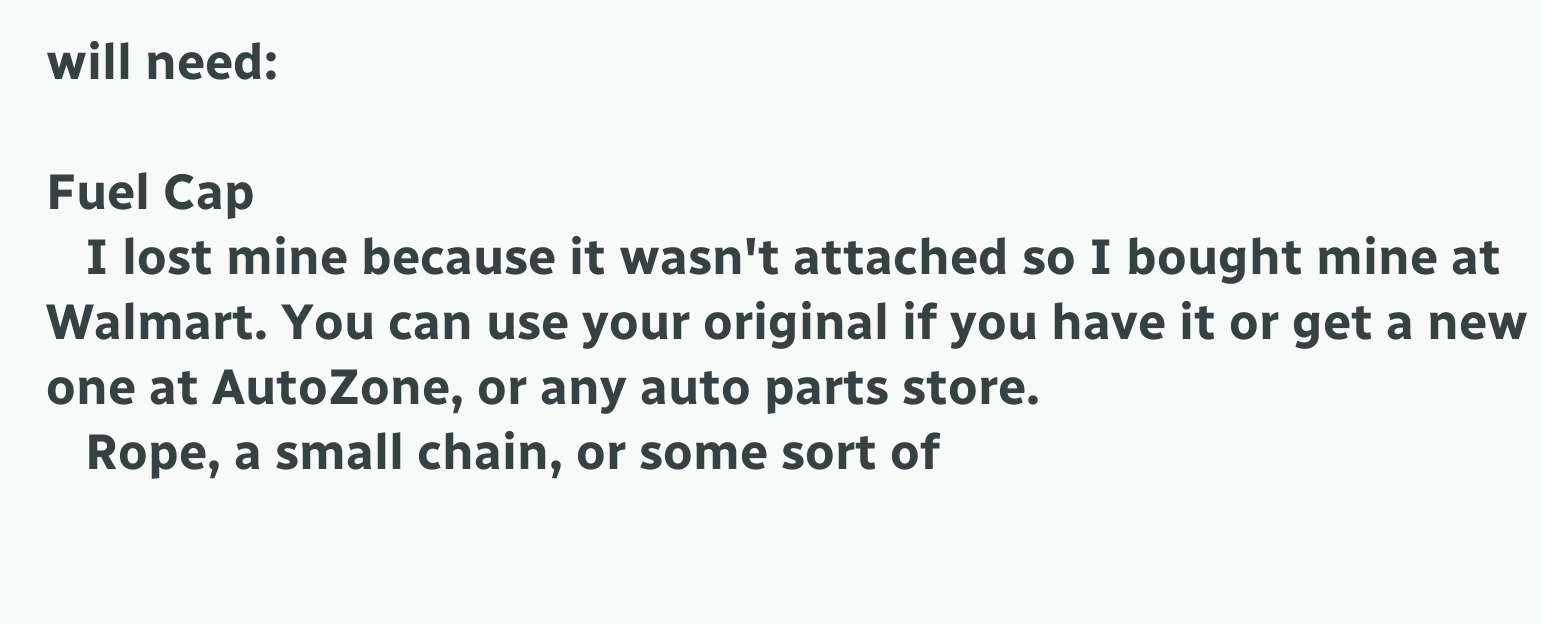will need:

Fuel Cap
   I lost mine because it wasn't attached so I bought mine at Walmart. You can use your original if you have it or get a new one at AutoZone, or any auto parts store.
   Rope, a small chain, or some sort of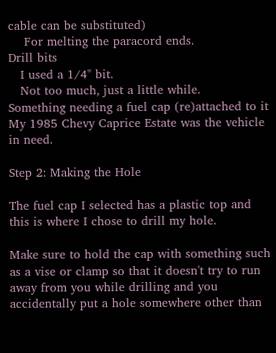cable can be substituted)
    For melting the paracord ends.
Drill bits
   I used a 1/4" bit.
   Not too much, just a little while.
Something needing a fuel cap (re)attached to it
My 1985 Chevy Caprice Estate was the vehicle in need.

Step 2: Making the Hole

The fuel cap I selected has a plastic top and this is where I chose to drill my hole.

Make sure to hold the cap with something such as a vise or clamp so that it doesn't try to run away from you while drilling and you accidentally put a hole somewhere other than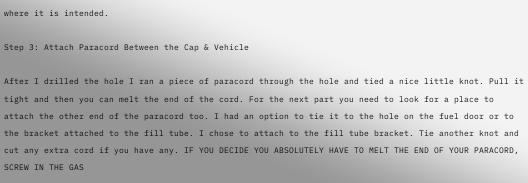where it is intended.

Step 3: Attach Paracord Between the Cap & Vehicle

After I drilled the hole I ran a piece of paracord through the hole and tied a nice little knot. Pull it tight and then you can melt the end of the cord. For the next part you need to look for a place to attach the other end of the paracord too. I had an option to tie it to the hole on the fuel door or to the bracket attached to the fill tube. I chose to attach to the fill tube bracket. Tie another knot and cut any extra cord if you have any. IF YOU DECIDE YOU ABSOLUTELY HAVE TO MELT THE END OF YOUR PARACORD, SCREW IN THE GAS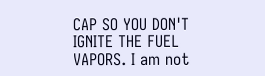CAP SO YOU DON'T IGNITE THE FUEL VAPORS. I am not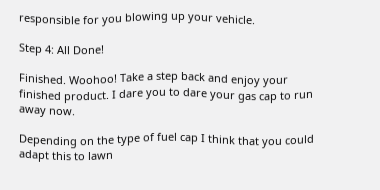responsible for you blowing up your vehicle.

Step 4: All Done!

Finished. Woohoo! Take a step back and enjoy your finished product. I dare you to dare your gas cap to run away now.

Depending on the type of fuel cap I think that you could adapt this to lawn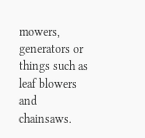mowers, generators or things such as leaf blowers and chainsaws.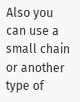Also you can use a small chain or another type of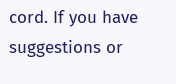cord. If you have suggestions or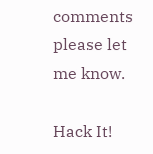comments please let me know.

Hack It!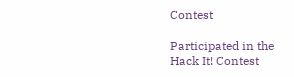Contest

Participated in the
Hack It! Contest